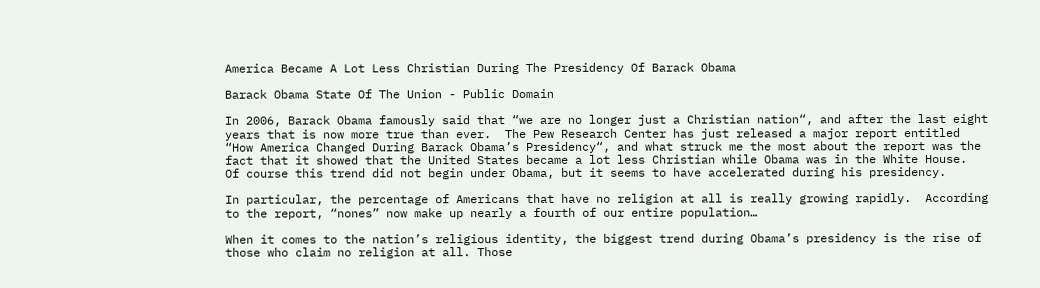America Became A Lot Less Christian During The Presidency Of Barack Obama

Barack Obama State Of The Union - Public Domain

In 2006, Barack Obama famously said that “we are no longer just a Christian nation“, and after the last eight years that is now more true than ever.  The Pew Research Center has just released a major report entitled “How America Changed During Barack Obama’s Presidency“, and what struck me the most about the report was the fact that it showed that the United States became a lot less Christian while Obama was in the White House.  Of course this trend did not begin under Obama, but it seems to have accelerated during his presidency.

In particular, the percentage of Americans that have no religion at all is really growing rapidly.  According to the report, “nones” now make up nearly a fourth of our entire population…

When it comes to the nation’s religious identity, the biggest trend during Obama’s presidency is the rise of those who claim no religion at all. Those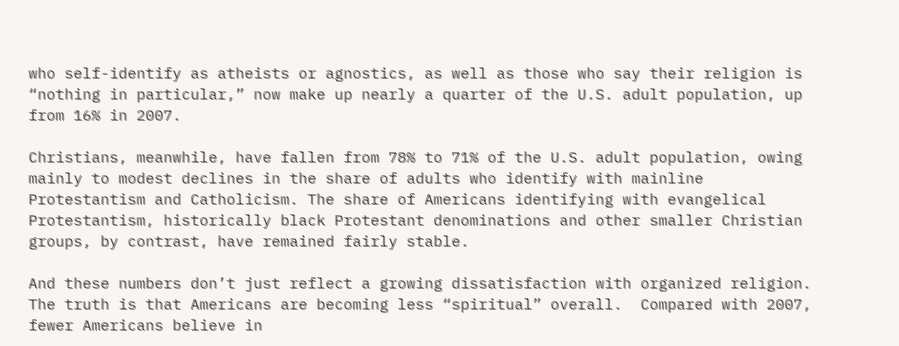who self-identify as atheists or agnostics, as well as those who say their religion is “nothing in particular,” now make up nearly a quarter of the U.S. adult population, up from 16% in 2007.

Christians, meanwhile, have fallen from 78% to 71% of the U.S. adult population, owing mainly to modest declines in the share of adults who identify with mainline Protestantism and Catholicism. The share of Americans identifying with evangelical Protestantism, historically black Protestant denominations and other smaller Christian groups, by contrast, have remained fairly stable.

And these numbers don’t just reflect a growing dissatisfaction with organized religion.  The truth is that Americans are becoming less “spiritual” overall.  Compared with 2007, fewer Americans believe in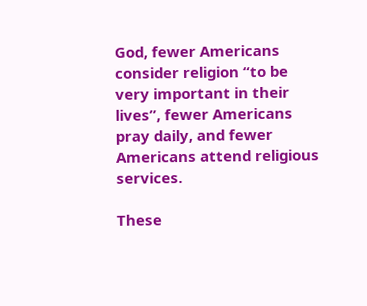God, fewer Americans consider religion “to be very important in their lives”, fewer Americans pray daily, and fewer Americans attend religious services.

These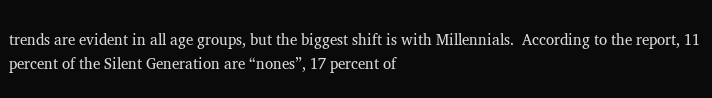trends are evident in all age groups, but the biggest shift is with Millennials.  According to the report, 11 percent of the Silent Generation are “nones”, 17 percent of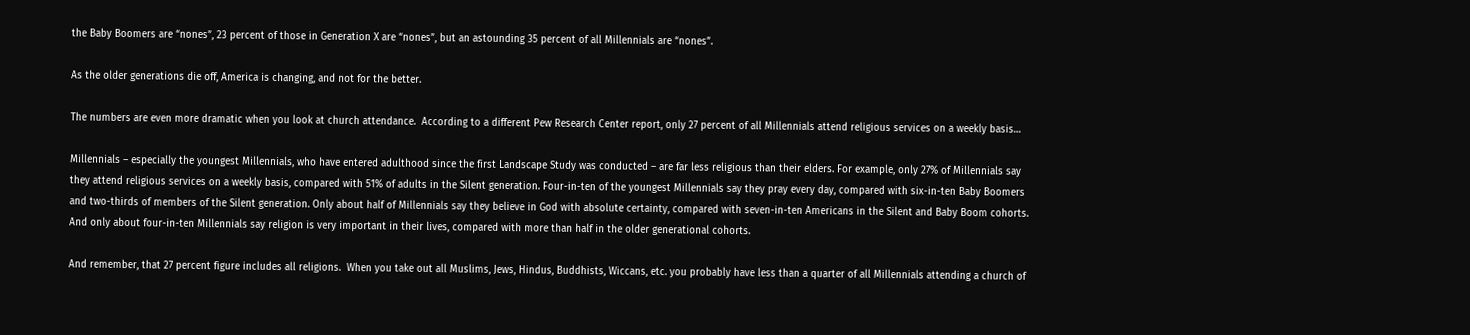the Baby Boomers are “nones”, 23 percent of those in Generation X are “nones”, but an astounding 35 percent of all Millennials are “nones”.

As the older generations die off, America is changing, and not for the better.

The numbers are even more dramatic when you look at church attendance.  According to a different Pew Research Center report, only 27 percent of all Millennials attend religious services on a weekly basis…

Millennials – especially the youngest Millennials, who have entered adulthood since the first Landscape Study was conducted – are far less religious than their elders. For example, only 27% of Millennials say they attend religious services on a weekly basis, compared with 51% of adults in the Silent generation. Four-in-ten of the youngest Millennials say they pray every day, compared with six-in-ten Baby Boomers and two-thirds of members of the Silent generation. Only about half of Millennials say they believe in God with absolute certainty, compared with seven-in-ten Americans in the Silent and Baby Boom cohorts. And only about four-in-ten Millennials say religion is very important in their lives, compared with more than half in the older generational cohorts.

And remember, that 27 percent figure includes all religions.  When you take out all Muslims, Jews, Hindus, Buddhists, Wiccans, etc. you probably have less than a quarter of all Millennials attending a church of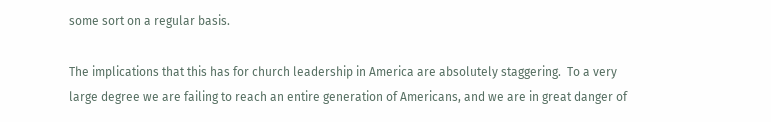some sort on a regular basis.

The implications that this has for church leadership in America are absolutely staggering.  To a very large degree we are failing to reach an entire generation of Americans, and we are in great danger of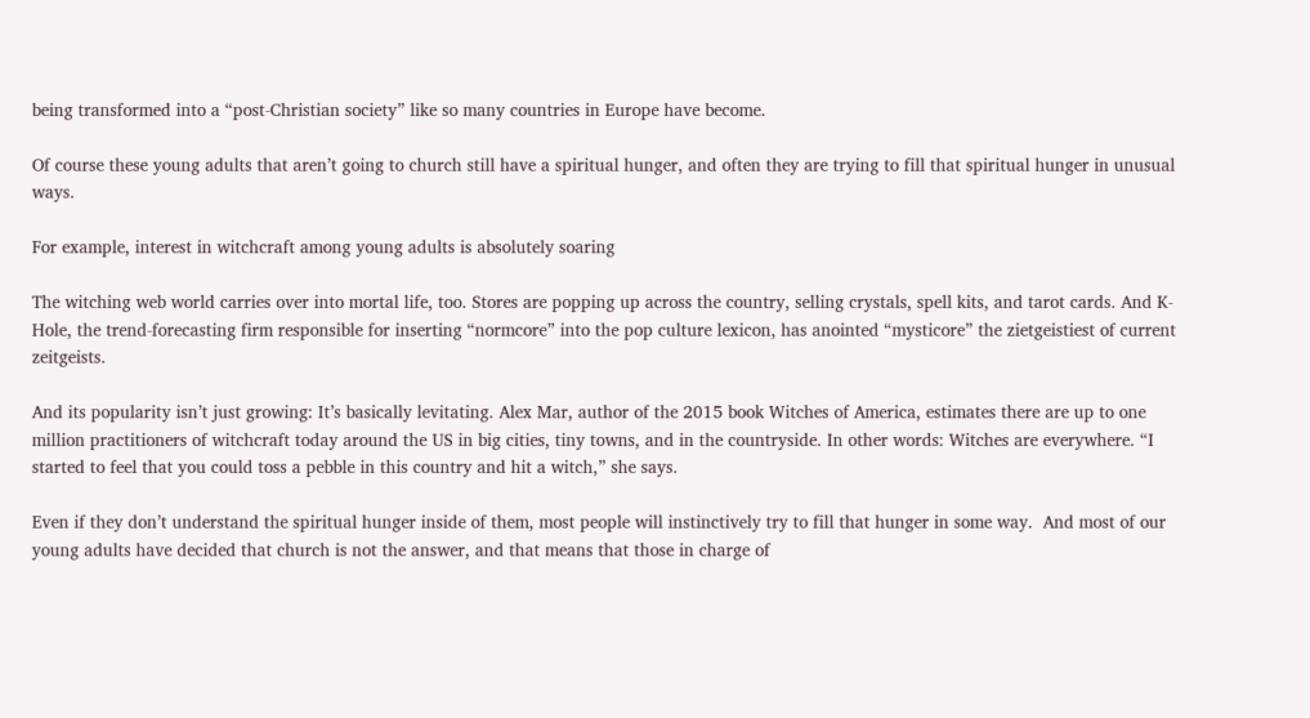being transformed into a “post-Christian society” like so many countries in Europe have become.

Of course these young adults that aren’t going to church still have a spiritual hunger, and often they are trying to fill that spiritual hunger in unusual ways.

For example, interest in witchcraft among young adults is absolutely soaring

The witching web world carries over into mortal life, too. Stores are popping up across the country, selling crystals, spell kits, and tarot cards. And K-Hole, the trend-forecasting firm responsible for inserting “normcore” into the pop culture lexicon, has anointed “mysticore” the zietgeistiest of current zeitgeists.

And its popularity isn’t just growing: It’s basically levitating. Alex Mar, author of the 2015 book Witches of America, estimates there are up to one million practitioners of witchcraft today around the US in big cities, tiny towns, and in the countryside. In other words: Witches are everywhere. “I started to feel that you could toss a pebble in this country and hit a witch,” she says.

Even if they don’t understand the spiritual hunger inside of them, most people will instinctively try to fill that hunger in some way.  And most of our young adults have decided that church is not the answer, and that means that those in charge of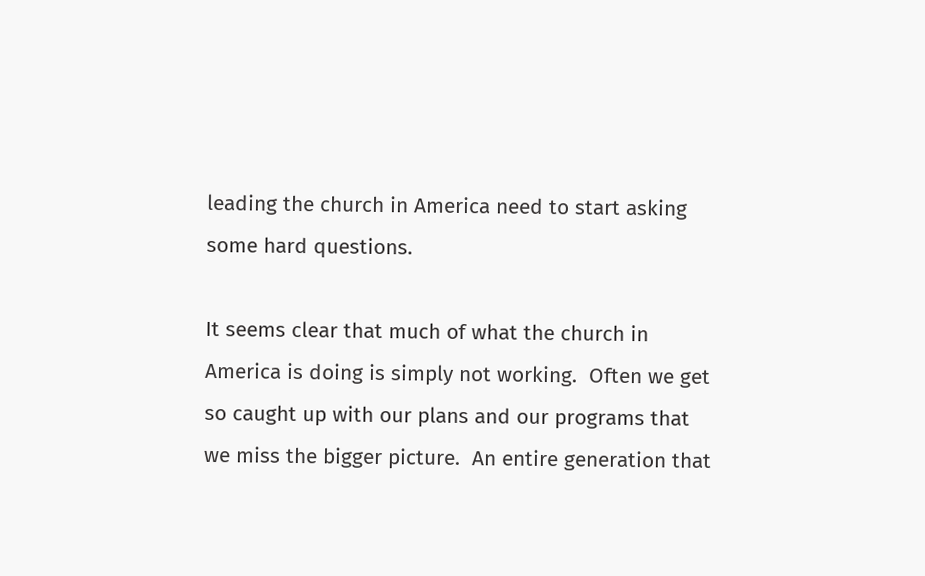leading the church in America need to start asking some hard questions.

It seems clear that much of what the church in America is doing is simply not working.  Often we get so caught up with our plans and our programs that we miss the bigger picture.  An entire generation that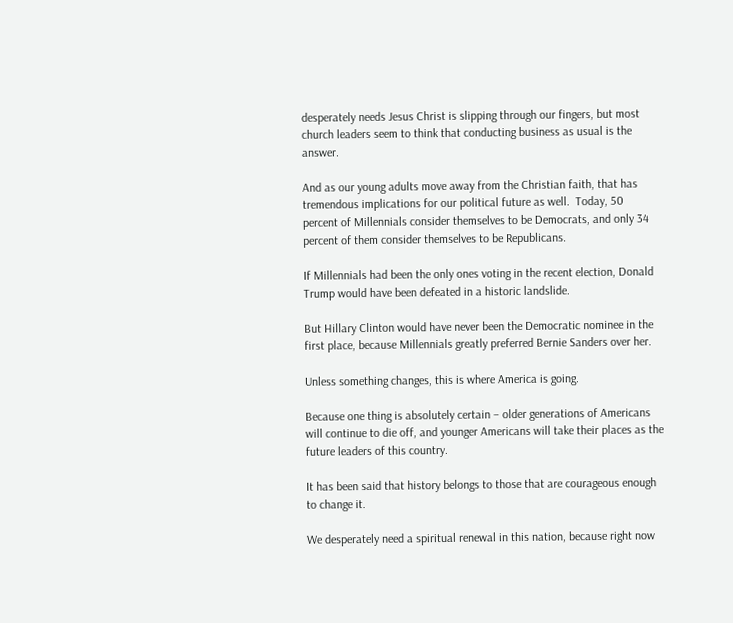desperately needs Jesus Christ is slipping through our fingers, but most church leaders seem to think that conducting business as usual is the answer.

And as our young adults move away from the Christian faith, that has tremendous implications for our political future as well.  Today, 50 percent of Millennials consider themselves to be Democrats, and only 34 percent of them consider themselves to be Republicans.

If Millennials had been the only ones voting in the recent election, Donald Trump would have been defeated in a historic landslide.

But Hillary Clinton would have never been the Democratic nominee in the first place, because Millennials greatly preferred Bernie Sanders over her.

Unless something changes, this is where America is going.

Because one thing is absolutely certain – older generations of Americans will continue to die off, and younger Americans will take their places as the future leaders of this country.

It has been said that history belongs to those that are courageous enough to change it.

We desperately need a spiritual renewal in this nation, because right now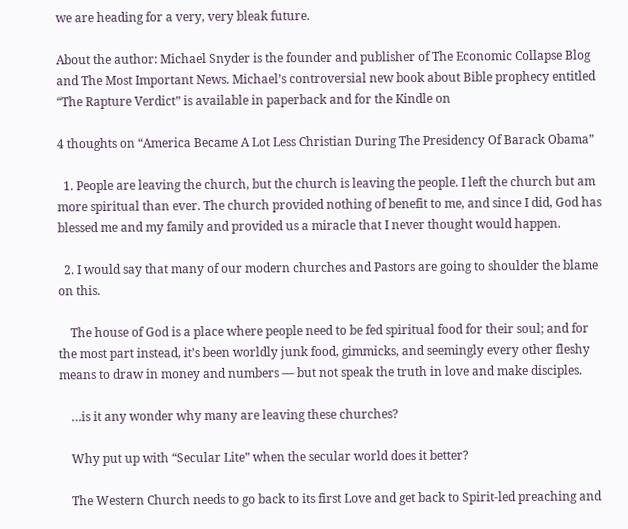we are heading for a very, very bleak future.

About the author: Michael Snyder is the founder and publisher of The Economic Collapse Blog and The Most Important News. Michael’s controversial new book about Bible prophecy entitled “The Rapture Verdict” is available in paperback and for the Kindle on

4 thoughts on “America Became A Lot Less Christian During The Presidency Of Barack Obama”

  1. People are leaving the church, but the church is leaving the people. I left the church but am more spiritual than ever. The church provided nothing of benefit to me, and since I did, God has blessed me and my family and provided us a miracle that I never thought would happen.

  2. I would say that many of our modern churches and Pastors are going to shoulder the blame on this.

    The house of God is a place where people need to be fed spiritual food for their soul; and for the most part instead, it’s been worldly junk food, gimmicks, and seemingly every other fleshy means to draw in money and numbers — but not speak the truth in love and make disciples.

    …is it any wonder why many are leaving these churches?

    Why put up with “Secular Lite” when the secular world does it better?

    The Western Church needs to go back to its first Love and get back to Spirit-led preaching and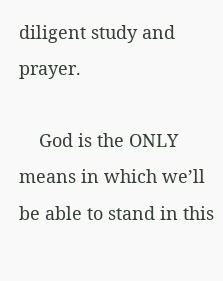diligent study and prayer.

    God is the ONLY means in which we’ll be able to stand in this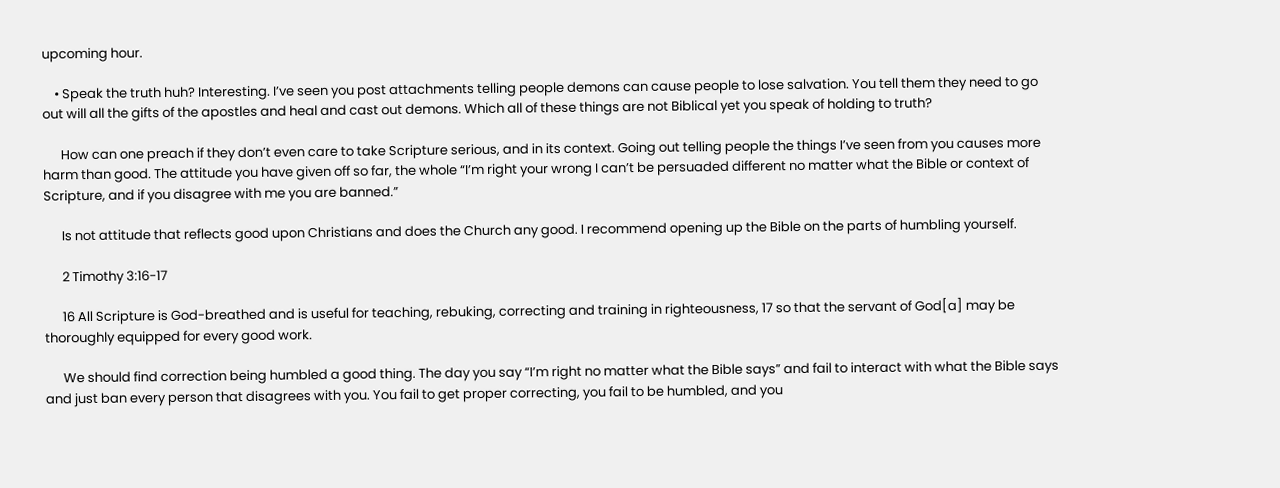upcoming hour.

    • Speak the truth huh? Interesting. I’ve seen you post attachments telling people demons can cause people to lose salvation. You tell them they need to go out will all the gifts of the apostles and heal and cast out demons. Which all of these things are not Biblical yet you speak of holding to truth?

      How can one preach if they don’t even care to take Scripture serious, and in its context. Going out telling people the things I’ve seen from you causes more harm than good. The attitude you have given off so far, the whole “I’m right your wrong I can’t be persuaded different no matter what the Bible or context of Scripture, and if you disagree with me you are banned.”

      Is not attitude that reflects good upon Christians and does the Church any good. I recommend opening up the Bible on the parts of humbling yourself.

      2 Timothy 3:16-17

      16 All Scripture is God-breathed and is useful for teaching, rebuking, correcting and training in righteousness, 17 so that the servant of God[a] may be thoroughly equipped for every good work.

      We should find correction being humbled a good thing. The day you say “I’m right no matter what the Bible says” and fail to interact with what the Bible says and just ban every person that disagrees with you. You fail to get proper correcting, you fail to be humbled, and you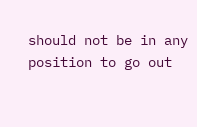should not be in any position to go out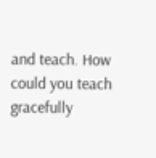and teach. How could you teach gracefully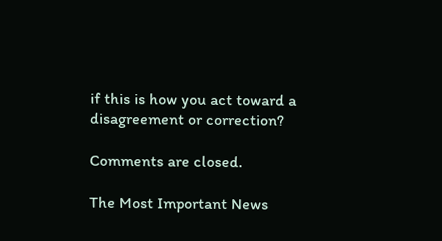if this is how you act toward a disagreement or correction?

Comments are closed.

The Most Important News